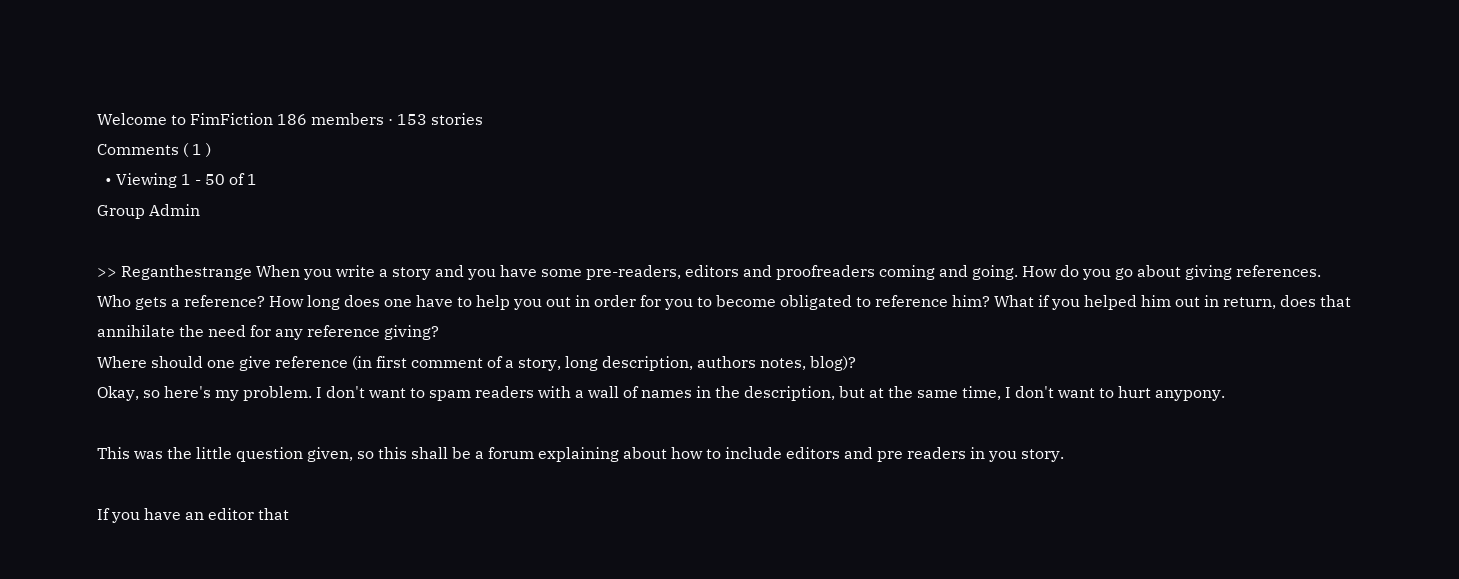Welcome to FimFiction 186 members · 153 stories
Comments ( 1 )
  • Viewing 1 - 50 of 1
Group Admin

>> Reganthestrange When you write a story and you have some pre-readers, editors and proofreaders coming and going. How do you go about giving references.
Who gets a reference? How long does one have to help you out in order for you to become obligated to reference him? What if you helped him out in return, does that annihilate the need for any reference giving?
Where should one give reference (in first comment of a story, long description, authors notes, blog)?
Okay, so here's my problem. I don't want to spam readers with a wall of names in the description, but at the same time, I don't want to hurt anypony.

This was the little question given, so this shall be a forum explaining about how to include editors and pre readers in you story.

If you have an editor that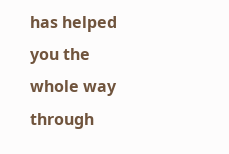has helped you the whole way through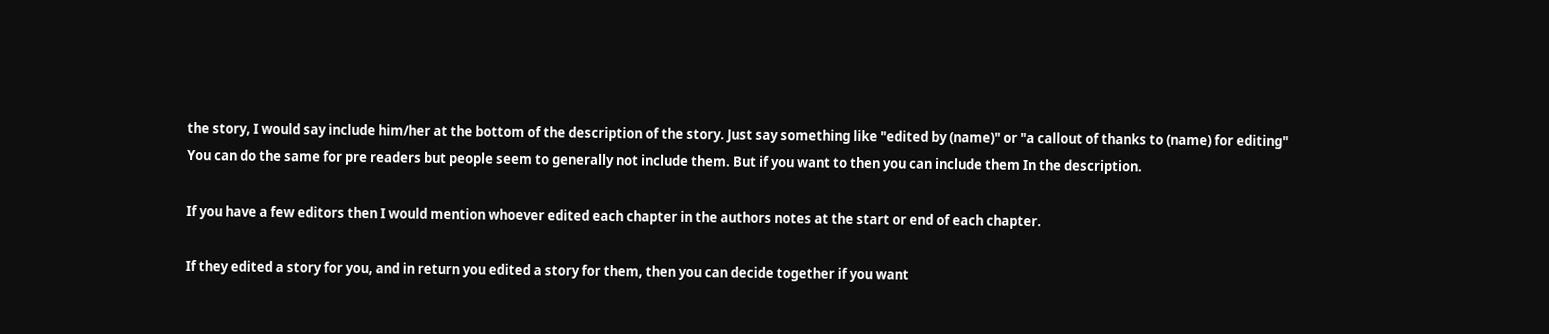the story, I would say include him/her at the bottom of the description of the story. Just say something like "edited by (name)" or "a callout of thanks to (name) for editing"
You can do the same for pre readers but people seem to generally not include them. But if you want to then you can include them In the description.

If you have a few editors then I would mention whoever edited each chapter in the authors notes at the start or end of each chapter.

If they edited a story for you, and in return you edited a story for them, then you can decide together if you want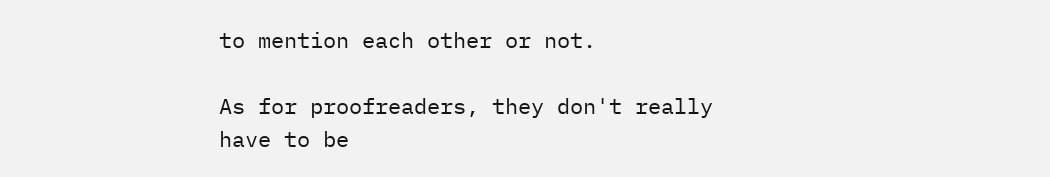to mention each other or not.

As for proofreaders, they don't really have to be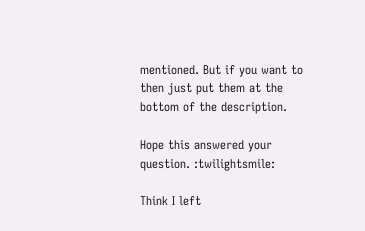mentioned. But if you want to then just put them at the bottom of the description.

Hope this answered your question. :twilightsmile:

Think I left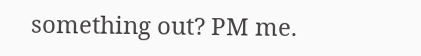something out? PM me.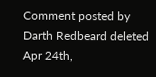Comment posted by Darth Redbeard deleted Apr 24th,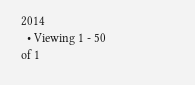2014
  • Viewing 1 - 50 of 1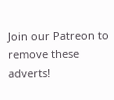Join our Patreon to remove these adverts!